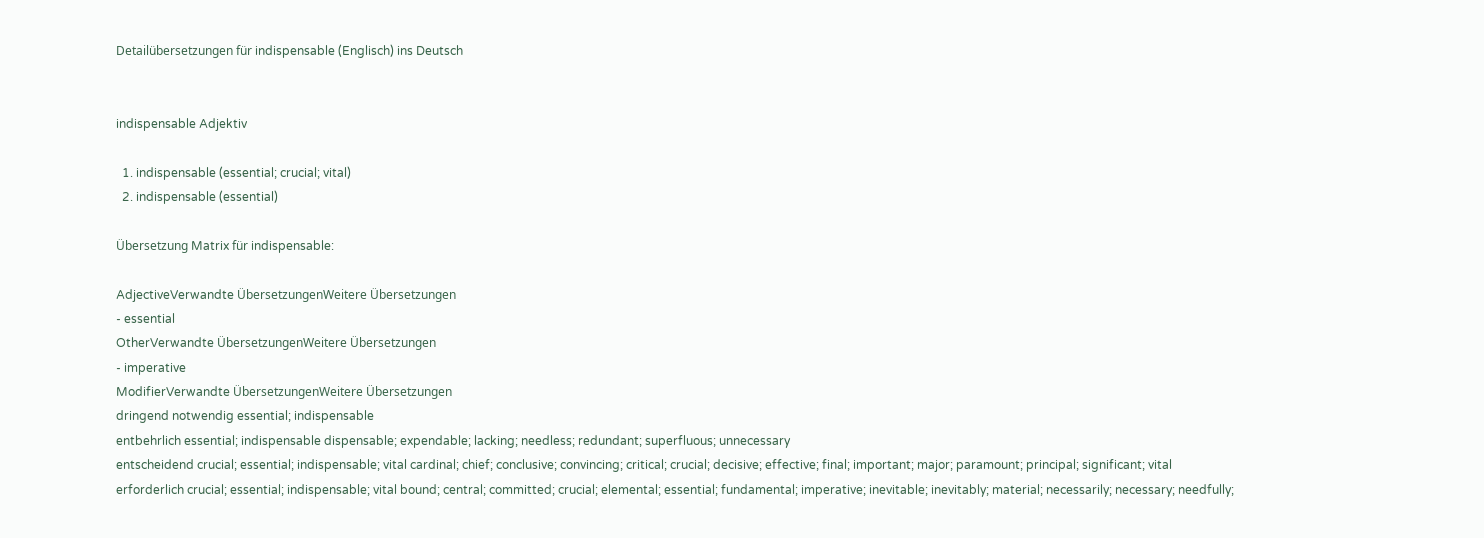Detailübersetzungen für indispensable (Englisch) ins Deutsch


indispensable Adjektiv

  1. indispensable (essential; crucial; vital)
  2. indispensable (essential)

Übersetzung Matrix für indispensable:

AdjectiveVerwandte ÜbersetzungenWeitere Übersetzungen
- essential
OtherVerwandte ÜbersetzungenWeitere Übersetzungen
- imperative
ModifierVerwandte ÜbersetzungenWeitere Übersetzungen
dringend notwendig essential; indispensable
entbehrlich essential; indispensable dispensable; expendable; lacking; needless; redundant; superfluous; unnecessary
entscheidend crucial; essential; indispensable; vital cardinal; chief; conclusive; convincing; critical; crucial; decisive; effective; final; important; major; paramount; principal; significant; vital
erforderlich crucial; essential; indispensable; vital bound; central; committed; crucial; elemental; essential; fundamental; imperative; inevitable; inevitably; material; necessarily; necessary; needfully;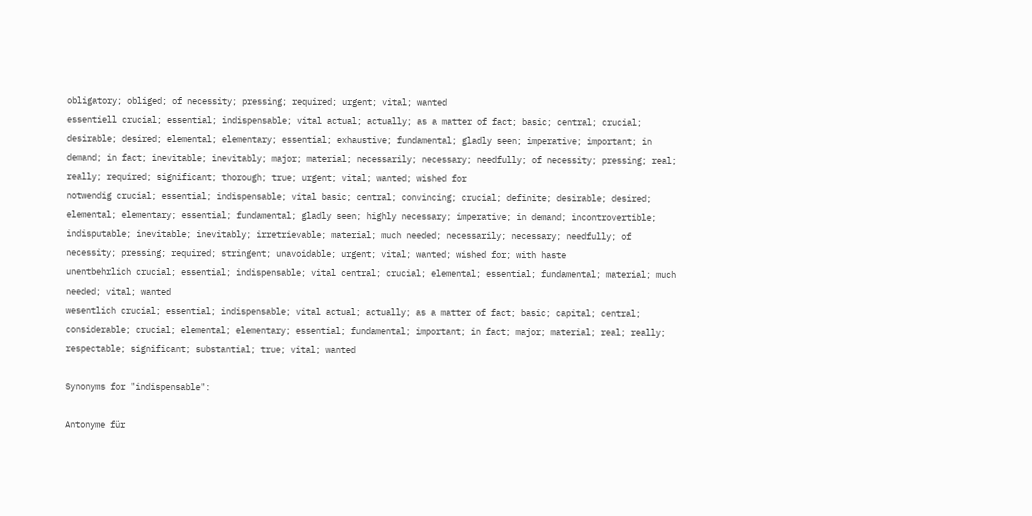obligatory; obliged; of necessity; pressing; required; urgent; vital; wanted
essentiell crucial; essential; indispensable; vital actual; actually; as a matter of fact; basic; central; crucial; desirable; desired; elemental; elementary; essential; exhaustive; fundamental; gladly seen; imperative; important; in demand; in fact; inevitable; inevitably; major; material; necessarily; necessary; needfully; of necessity; pressing; real; really; required; significant; thorough; true; urgent; vital; wanted; wished for
notwendig crucial; essential; indispensable; vital basic; central; convincing; crucial; definite; desirable; desired; elemental; elementary; essential; fundamental; gladly seen; highly necessary; imperative; in demand; incontrovertible; indisputable; inevitable; inevitably; irretrievable; material; much needed; necessarily; necessary; needfully; of necessity; pressing; required; stringent; unavoidable; urgent; vital; wanted; wished for; with haste
unentbehrlich crucial; essential; indispensable; vital central; crucial; elemental; essential; fundamental; material; much needed; vital; wanted
wesentlich crucial; essential; indispensable; vital actual; actually; as a matter of fact; basic; capital; central; considerable; crucial; elemental; elementary; essential; fundamental; important; in fact; major; material; real; really; respectable; significant; substantial; true; vital; wanted

Synonyms for "indispensable":

Antonyme für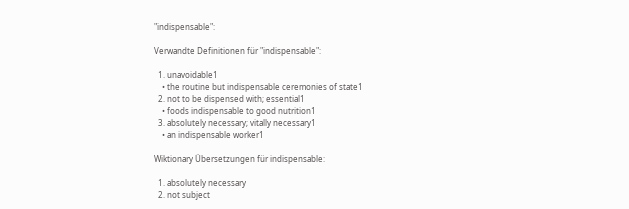"indispensable":

Verwandte Definitionen für "indispensable":

  1. unavoidable1
    • the routine but indispensable ceremonies of state1
  2. not to be dispensed with; essential1
    • foods indispensable to good nutrition1
  3. absolutely necessary; vitally necessary1
    • an indispensable worker1

Wiktionary Übersetzungen für indispensable:

  1. absolutely necessary
  2. not subject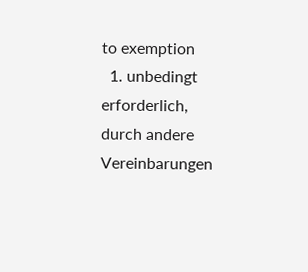to exemption
  1. unbedingt erforderlich, durch andere Vereinbarungen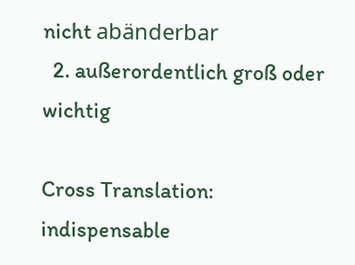nicht abänderbar
  2. außerordentlich groß oder wichtig

Cross Translation:
indispensable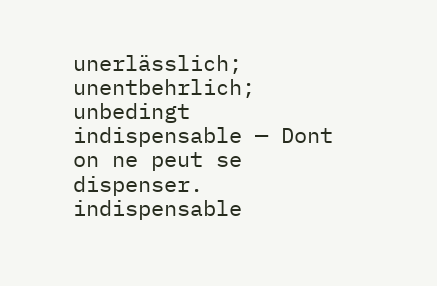unerlässlich; unentbehrlich; unbedingt indispensable — Dont on ne peut se dispenser.
indispensable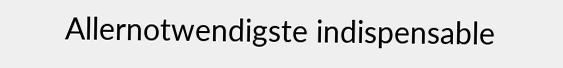Allernotwendigste indispensable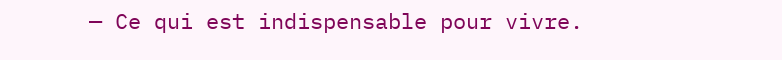— Ce qui est indispensable pour vivre.